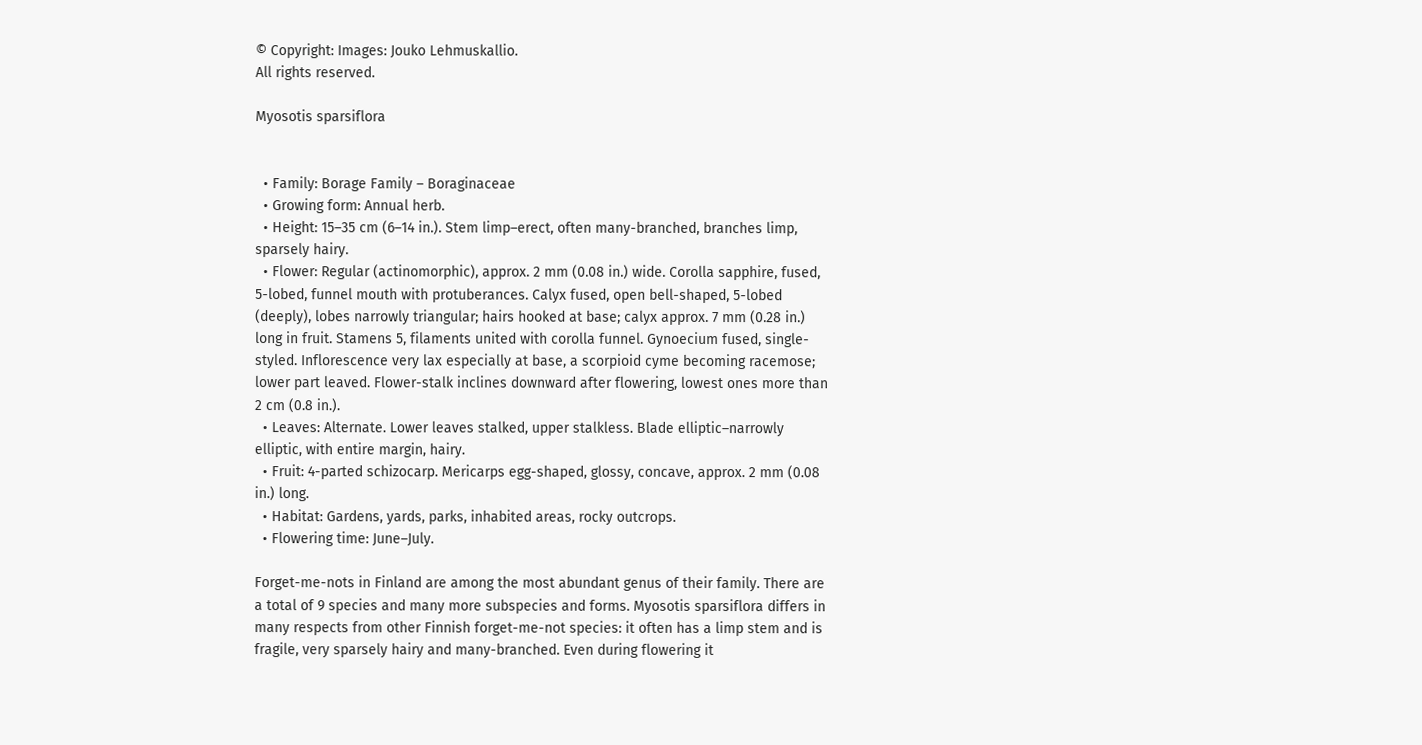© Copyright: Images: Jouko Lehmuskallio.
All rights reserved.

Myosotis sparsiflora


  • Family: Borage Family – Boraginaceae
  • Growing form: Annual herb.
  • Height: 15–35 cm (6–14 in.). Stem limp–erect, often many-branched, branches limp, sparsely hairy.
  • Flower: Regular (actinomorphic), approx. 2 mm (0.08 in.) wide. Corolla sapphire, fused, 5-lobed, funnel mouth with protuberances. Calyx fused, open bell-shaped, 5-lobed (deeply), lobes narrowly triangular; hairs hooked at base; calyx approx. 7 mm (0.28 in.) long in fruit. Stamens 5, filaments united with corolla funnel. Gynoecium fused, single-styled. Inflorescence very lax especially at base, a scorpioid cyme becoming racemose; lower part leaved. Flower-stalk inclines downward after flowering, lowest ones more than 2 cm (0.8 in.).
  • Leaves: Alternate. Lower leaves stalked, upper stalkless. Blade elliptic–narrowly elliptic, with entire margin, hairy.
  • Fruit: 4-parted schizocarp. Mericarps egg-shaped, glossy, concave, approx. 2 mm (0.08 in.) long.
  • Habitat: Gardens, yards, parks, inhabited areas, rocky outcrops.
  • Flowering time: June–July.

Forget-me-nots in Finland are among the most abundant genus of their family. There are a total of 9 species and many more subspecies and forms. Myosotis sparsiflora differs in many respects from other Finnish forget-me-not species: it often has a limp stem and is fragile, very sparsely hairy and many-branched. Even during flowering it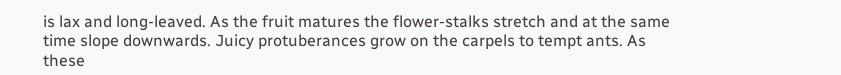is lax and long-leaved. As the fruit matures the flower-stalks stretch and at the same time slope downwards. Juicy protuberances grow on the carpels to tempt ants. As these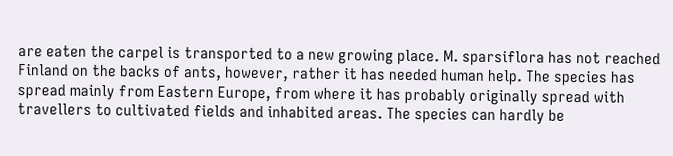are eaten the carpel is transported to a new growing place. M. sparsiflora has not reached Finland on the backs of ants, however, rather it has needed human help. The species has spread mainly from Eastern Europe, from where it has probably originally spread with travellers to cultivated fields and inhabited areas. The species can hardly be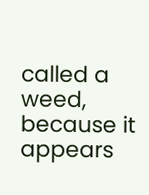called a weed, because it appears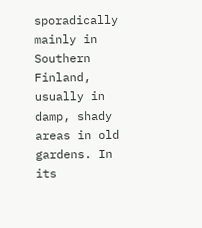sporadically mainly in Southern Finland, usually in damp, shady areas in old gardens. In its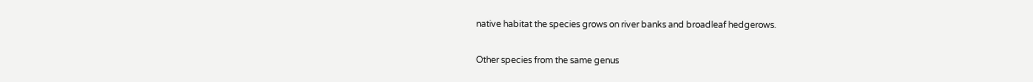native habitat the species grows on river banks and broadleaf hedgerows.

Other species from the same genus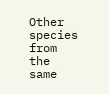Other species from the same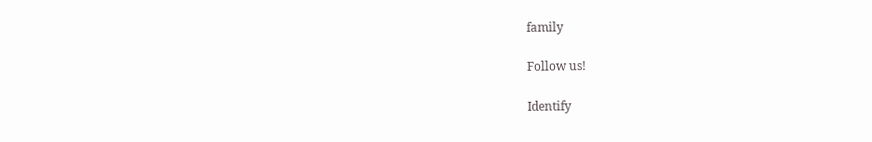family

Follow us!

Identify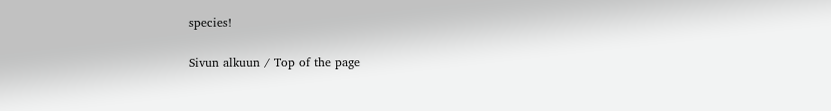species!

Sivun alkuun / Top of the page